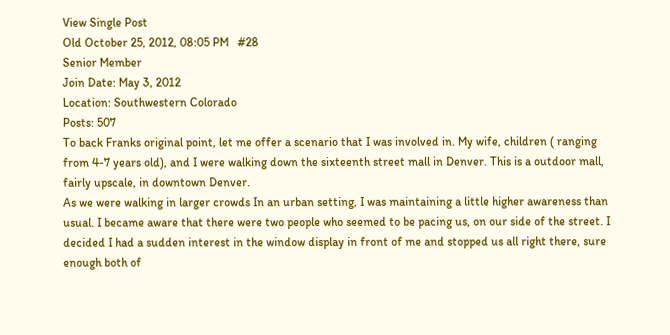View Single Post
Old October 25, 2012, 08:05 PM   #28
Senior Member
Join Date: May 3, 2012
Location: Southwestern Colorado
Posts: 507
To back Franks original point, let me offer a scenario that I was involved in. My wife, children ( ranging from 4-7 years old), and I were walking down the sixteenth street mall in Denver. This is a outdoor mall, fairly upscale, in downtown Denver.
As we were walking in larger crowds In an urban setting, I was maintaining a little higher awareness than usual. I became aware that there were two people who seemed to be pacing us, on our side of the street. I decided I had a sudden interest in the window display in front of me and stopped us all right there, sure enough both of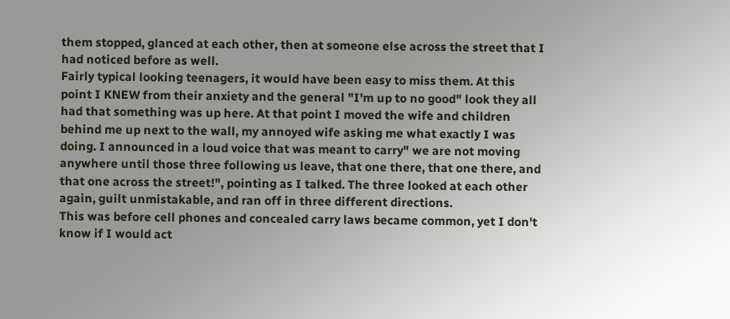them stopped, glanced at each other, then at someone else across the street that I had noticed before as well.
Fairly typical looking teenagers, it would have been easy to miss them. At this point I KNEW from their anxiety and the general "I'm up to no good" look they all had that something was up here. At that point I moved the wife and children behind me up next to the wall, my annoyed wife asking me what exactly I was doing. I announced in a loud voice that was meant to carry" we are not moving anywhere until those three following us leave, that one there, that one there, and that one across the street!", pointing as I talked. The three looked at each other again, guilt unmistakable, and ran off in three different directions.
This was before cell phones and concealed carry laws became common, yet I don't know if I would act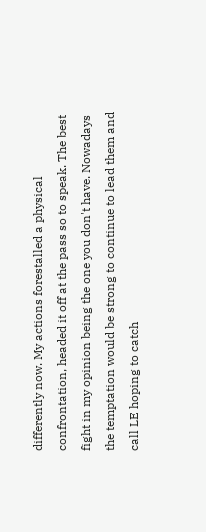differently now. My actions forestalled a physical confrontation, headed it off at the pass so to speak. The best fight in my opinion being the one you don't have. Nowadays the temptation would be strong to continue to lead them and call LE hoping to catch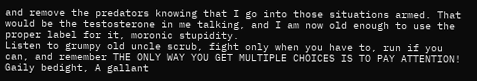and remove the predators knowing that I go into those situations armed. That would be the testosterone in me talking, and I am now old enough to use the proper label for it, moronic stupidity.
Listen to grumpy old uncle scrub, fight only when you have to, run if you can, and remember THE ONLY WAY YOU GET MULTIPLE CHOICES IS TO PAY ATTENTION!
Gaily bedight, A gallant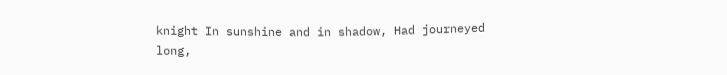knight In sunshine and in shadow, Had journeyed long,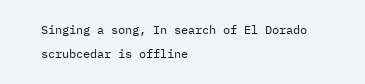Singing a song, In search of El Dorado
scrubcedar is offline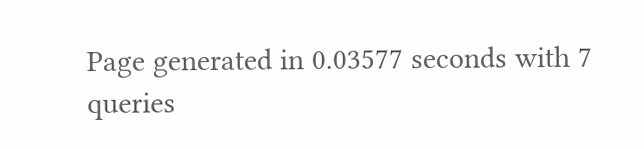Page generated in 0.03577 seconds with 7 queries